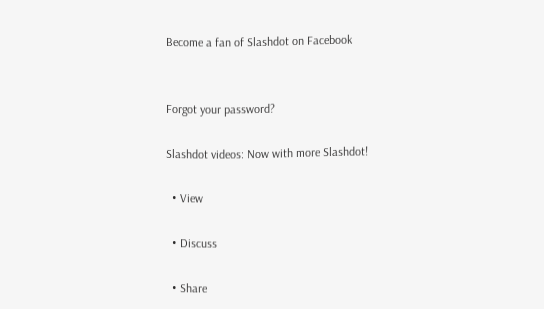Become a fan of Slashdot on Facebook


Forgot your password?

Slashdot videos: Now with more Slashdot!

  • View

  • Discuss

  • Share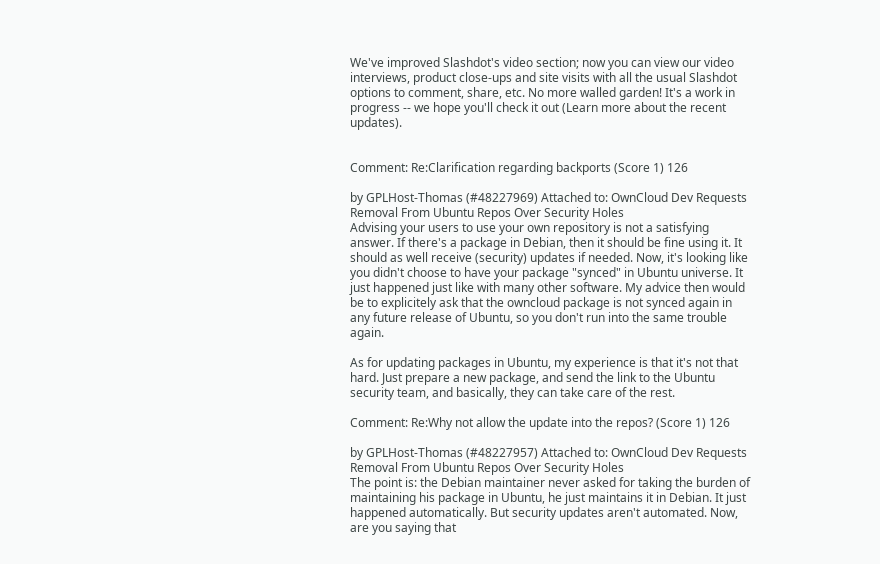We've improved Slashdot's video section; now you can view our video interviews, product close-ups and site visits with all the usual Slashdot options to comment, share, etc. No more walled garden! It's a work in progress -- we hope you'll check it out (Learn more about the recent updates).


Comment: Re:Clarification regarding backports (Score 1) 126

by GPLHost-Thomas (#48227969) Attached to: OwnCloud Dev Requests Removal From Ubuntu Repos Over Security Holes
Advising your users to use your own repository is not a satisfying answer. If there's a package in Debian, then it should be fine using it. It should as well receive (security) updates if needed. Now, it's looking like you didn't choose to have your package "synced" in Ubuntu universe. It just happened just like with many other software. My advice then would be to explicitely ask that the owncloud package is not synced again in any future release of Ubuntu, so you don't run into the same trouble again.

As for updating packages in Ubuntu, my experience is that it's not that hard. Just prepare a new package, and send the link to the Ubuntu security team, and basically, they can take care of the rest.

Comment: Re:Why not allow the update into the repos? (Score 1) 126

by GPLHost-Thomas (#48227957) Attached to: OwnCloud Dev Requests Removal From Ubuntu Repos Over Security Holes
The point is: the Debian maintainer never asked for taking the burden of maintaining his package in Ubuntu, he just maintains it in Debian. It just happened automatically. But security updates aren't automated. Now, are you saying that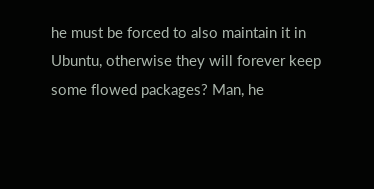he must be forced to also maintain it in Ubuntu, otherwise they will forever keep some flowed packages? Man, he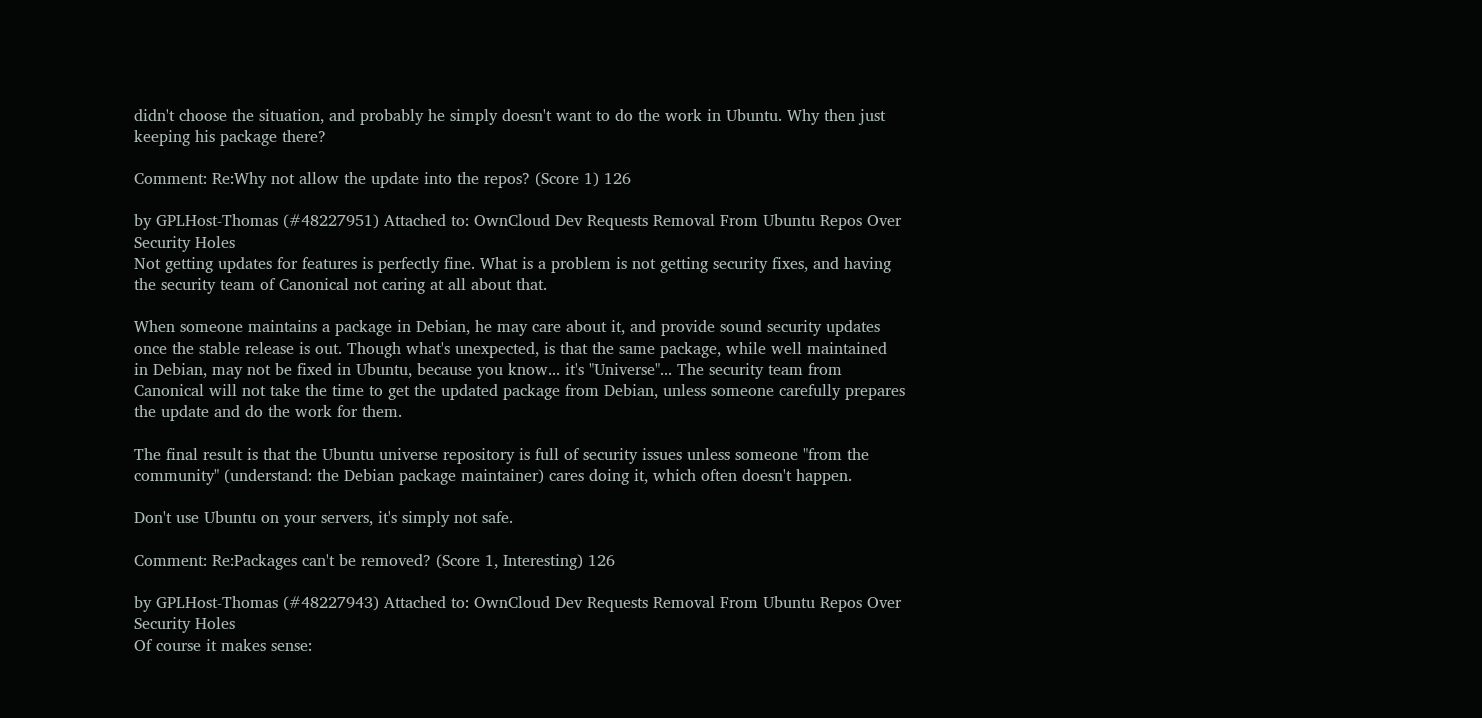didn't choose the situation, and probably he simply doesn't want to do the work in Ubuntu. Why then just keeping his package there?

Comment: Re:Why not allow the update into the repos? (Score 1) 126

by GPLHost-Thomas (#48227951) Attached to: OwnCloud Dev Requests Removal From Ubuntu Repos Over Security Holes
Not getting updates for features is perfectly fine. What is a problem is not getting security fixes, and having the security team of Canonical not caring at all about that.

When someone maintains a package in Debian, he may care about it, and provide sound security updates once the stable release is out. Though what's unexpected, is that the same package, while well maintained in Debian, may not be fixed in Ubuntu, because you know... it's "Universe"... The security team from Canonical will not take the time to get the updated package from Debian, unless someone carefully prepares the update and do the work for them.

The final result is that the Ubuntu universe repository is full of security issues unless someone "from the community" (understand: the Debian package maintainer) cares doing it, which often doesn't happen.

Don't use Ubuntu on your servers, it's simply not safe.

Comment: Re:Packages can't be removed? (Score 1, Interesting) 126

by GPLHost-Thomas (#48227943) Attached to: OwnCloud Dev Requests Removal From Ubuntu Repos Over Security Holes
Of course it makes sense: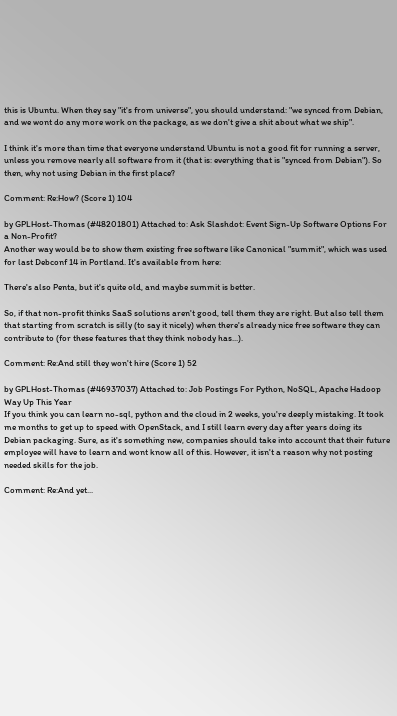this is Ubuntu. When they say "it's from universe", you should understand: "we synced from Debian, and we wont do any more work on the package, as we don't give a shit about what we ship".

I think it's more than time that everyone understand Ubuntu is not a good fit for running a server, unless you remove nearly all software from it (that is: everything that is "synced from Debian"). So then, why not using Debian in the first place?

Comment: Re:How? (Score 1) 104

by GPLHost-Thomas (#48201801) Attached to: Ask Slashdot: Event Sign-Up Software Options For a Non-Profit?
Another way would be to show them existing free software like Canonical "summit", which was used for last Debconf 14 in Portland. It's available from here:

There's also Penta, but it's quite old, and maybe summit is better.

So, if that non-profit thinks SaaS solutions aren't good, tell them they are right. But also tell them that starting from scratch is silly (to say it nicely) when there's already nice free software they can contribute to (for these features that they think nobody has...).

Comment: Re:And still they won't hire (Score 1) 52

by GPLHost-Thomas (#46937037) Attached to: Job Postings For Python, NoSQL, Apache Hadoop Way Up This Year
If you think you can learn no-sql, python and the cloud in 2 weeks, you're deeply mistaking. It took me months to get up to speed with OpenStack, and I still learn every day after years doing its Debian packaging. Sure, as it's something new, companies should take into account that their future employee will have to learn and wont know all of this. However, it isn't a reason why not posting needed skills for the job.

Comment: Re:And yet...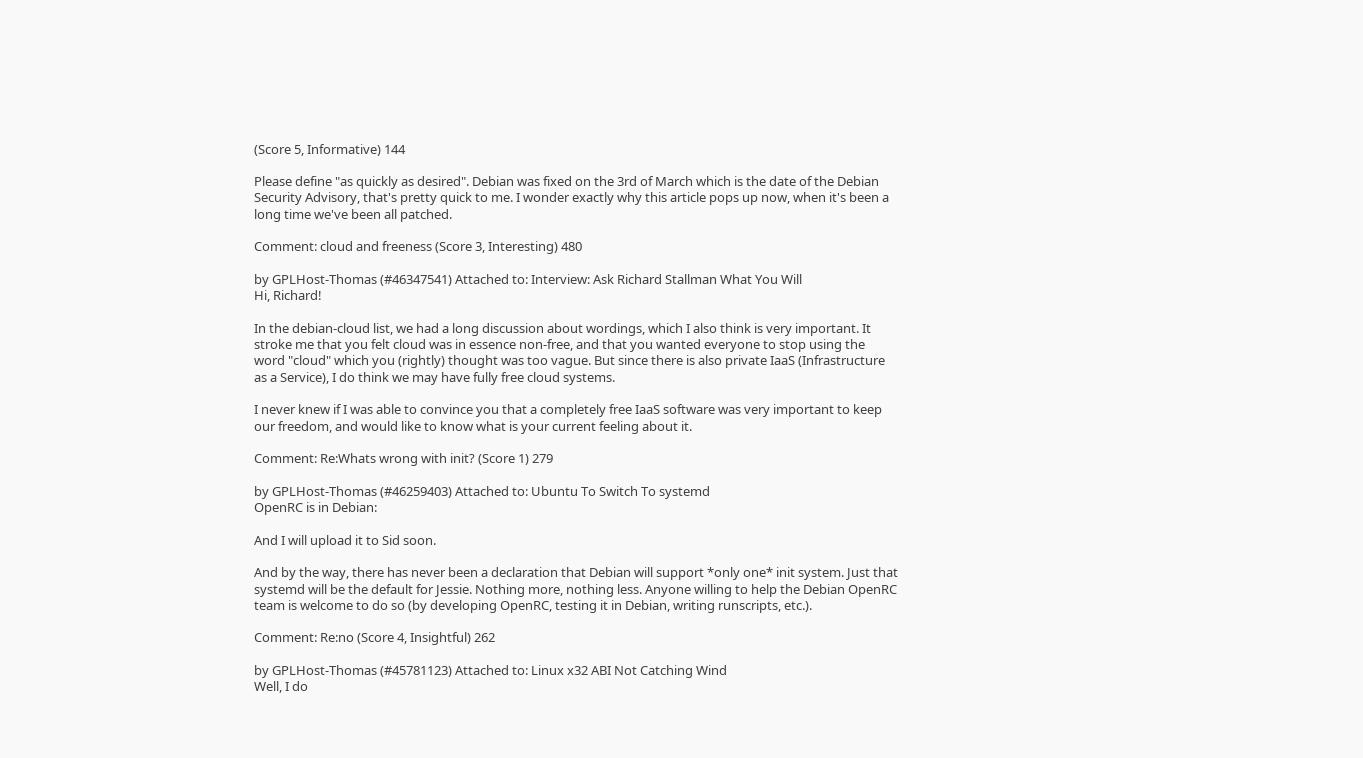(Score 5, Informative) 144

Please define "as quickly as desired". Debian was fixed on the 3rd of March which is the date of the Debian Security Advisory, that's pretty quick to me. I wonder exactly why this article pops up now, when it's been a long time we've been all patched.

Comment: cloud and freeness (Score 3, Interesting) 480

by GPLHost-Thomas (#46347541) Attached to: Interview: Ask Richard Stallman What You Will
Hi, Richard!

In the debian-cloud list, we had a long discussion about wordings, which I also think is very important. It stroke me that you felt cloud was in essence non-free, and that you wanted everyone to stop using the word "cloud" which you (rightly) thought was too vague. But since there is also private IaaS (Infrastructure as a Service), I do think we may have fully free cloud systems.

I never knew if I was able to convince you that a completely free IaaS software was very important to keep our freedom, and would like to know what is your current feeling about it.

Comment: Re:Whats wrong with init? (Score 1) 279

by GPLHost-Thomas (#46259403) Attached to: Ubuntu To Switch To systemd
OpenRC is in Debian:

And I will upload it to Sid soon.

And by the way, there has never been a declaration that Debian will support *only one* init system. Just that systemd will be the default for Jessie. Nothing more, nothing less. Anyone willing to help the Debian OpenRC team is welcome to do so (by developing OpenRC, testing it in Debian, writing runscripts, etc.).

Comment: Re:no (Score 4, Insightful) 262

by GPLHost-Thomas (#45781123) Attached to: Linux x32 ABI Not Catching Wind
Well, I do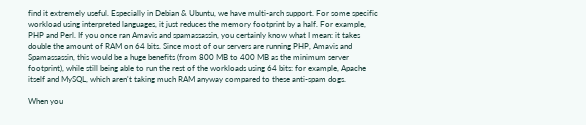find it extremely useful. Especially in Debian & Ubuntu, we have multi-arch support. For some specific workload using interpreted languages, it just reduces the memory footprint by a half. For example, PHP and Perl. If you once ran Amavis and spamassassin, you certainly know what I mean: it takes double the amount of RAM on 64 bits. Since most of our servers are running PHP, Amavis and Spamassassin, this would be a huge benefits (from 800 MB to 400 MB as the minimum server footprint), while still being able to run the rest of the workloads using 64 bits: for example, Apache itself and MySQL, which aren't taking much RAM anyway compared to these anti-spam dogs.

When you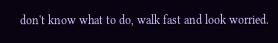don't know what to do, walk fast and look worried.